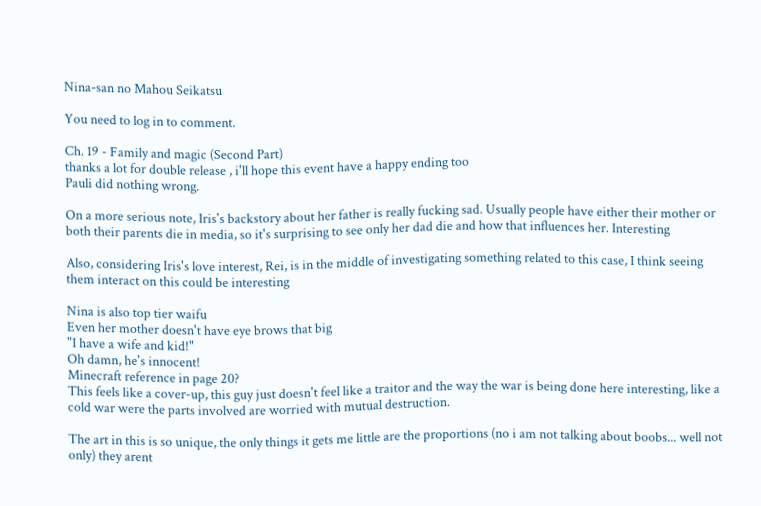Nina-san no Mahou Seikatsu

You need to log in to comment.

Ch. 19 - Family and magic (Second Part)
thanks a lot for double release , i'll hope this event have a happy ending too
Pauli did nothing wrong.

On a more serious note, Iris's backstory about her father is really fucking sad. Usually people have either their mother or both their parents die in media, so it's surprising to see only her dad die and how that influences her. Interesting

Also, considering Iris's love interest, Rei, is in the middle of investigating something related to this case, I think seeing them interact on this could be interesting

Nina is also top tier waifu
Even her mother doesn't have eye brows that big
"I have a wife and kid!"
Oh damn, he's innocent!
Minecraft reference in page 20?
This feels like a cover-up, this guy just doesn't feel like a traitor and the way the war is being done here interesting, like a cold war were the parts involved are worried with mutual destruction.

The art in this is so unique, the only things it gets me little are the proportions (no i am not talking about boobs... well not only) they arent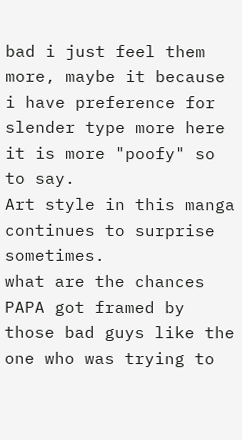bad i just feel them more, maybe it because i have preference for slender type more here it is more "poofy" so to say.
Art style in this manga continues to surprise sometimes.
what are the chances PAPA got framed by those bad guys like the one who was trying to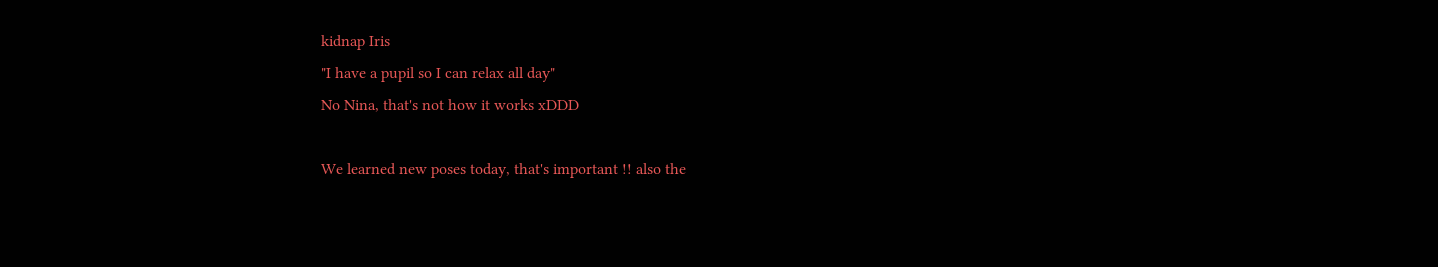kidnap Iris
"I have a pupil so I can relax all day"
No Nina, that's not how it works xDDD

We learned new poses today, that's important !! also the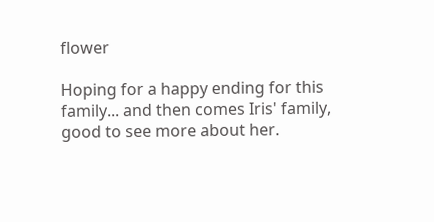flower

Hoping for a happy ending for this family... and then comes Iris' family, good to see more about her.